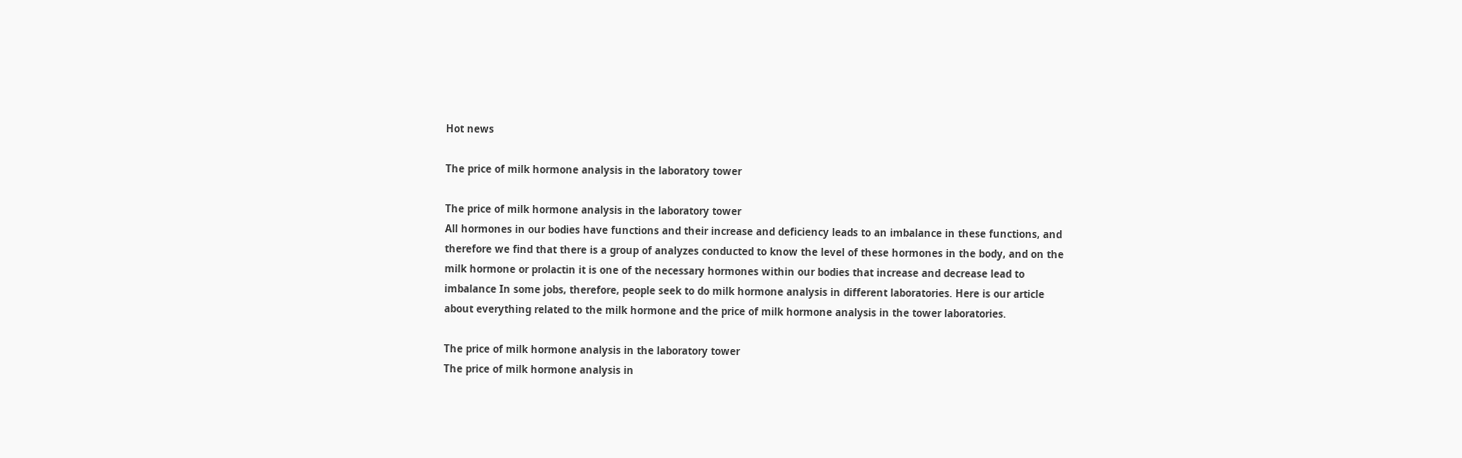Hot news

The price of milk hormone analysis in the laboratory tower

The price of milk hormone analysis in the laboratory tower
All hormones in our bodies have functions and their increase and deficiency leads to an imbalance in these functions, and therefore we find that there is a group of analyzes conducted to know the level of these hormones in the body, and on the milk hormone or prolactin it is one of the necessary hormones within our bodies that increase and decrease lead to imbalance In some jobs, therefore, people seek to do milk hormone analysis in different laboratories. Here is our article about everything related to the milk hormone and the price of milk hormone analysis in the tower laboratories.

The price of milk hormone analysis in the laboratory tower
The price of milk hormone analysis in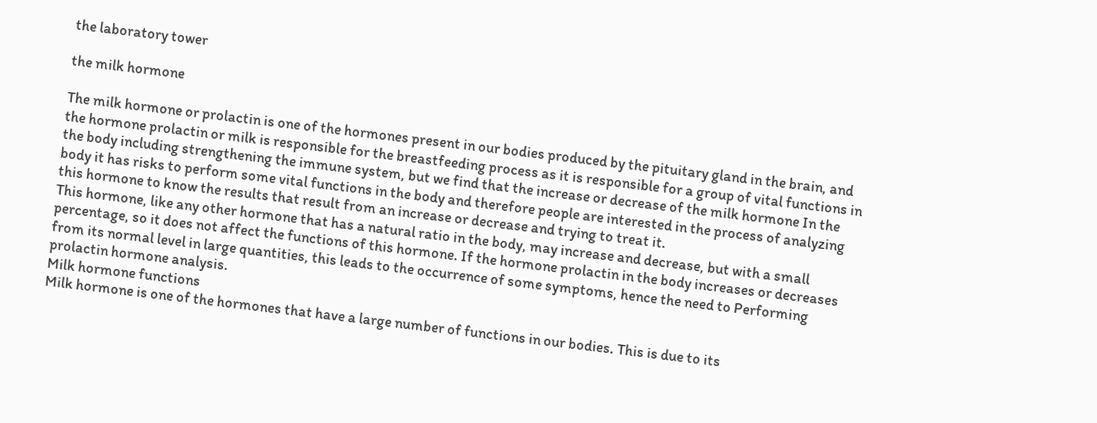the laboratory tower

the milk hormone

The milk hormone or prolactin is one of the hormones present in our bodies produced by the pituitary gland in the brain, and the hormone prolactin or milk is responsible for the breastfeeding process as it is responsible for a group of vital functions in the body including strengthening the immune system, but we find that the increase or decrease of the milk hormone In the body it has risks to perform some vital functions in the body and therefore people are interested in the process of analyzing this hormone to know the results that result from an increase or decrease and trying to treat it.
This hormone, like any other hormone that has a natural ratio in the body, may increase and decrease, but with a small percentage, so it does not affect the functions of this hormone. If the hormone prolactin in the body increases or decreases from its normal level in large quantities, this leads to the occurrence of some symptoms, hence the need to Performing prolactin hormone analysis.
Milk hormone functions
Milk hormone is one of the hormones that have a large number of functions in our bodies. This is due to its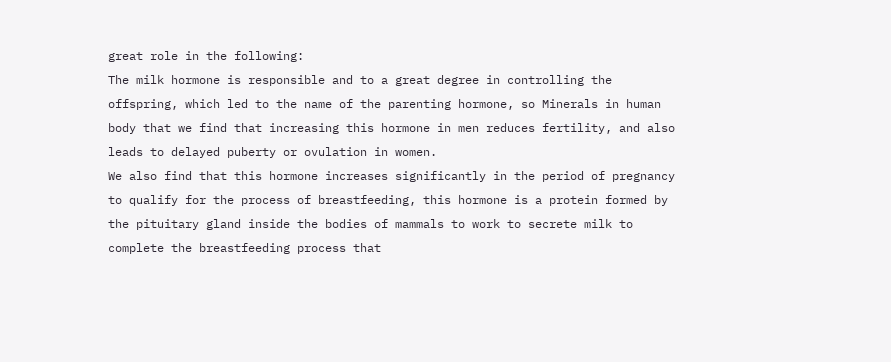great role in the following:
The milk hormone is responsible and to a great degree in controlling the offspring, which led to the name of the parenting hormone, so Minerals in human body that we find that increasing this hormone in men reduces fertility, and also leads to delayed puberty or ovulation in women.
We also find that this hormone increases significantly in the period of pregnancy to qualify for the process of breastfeeding, this hormone is a protein formed by the pituitary gland inside the bodies of mammals to work to secrete milk to complete the breastfeeding process that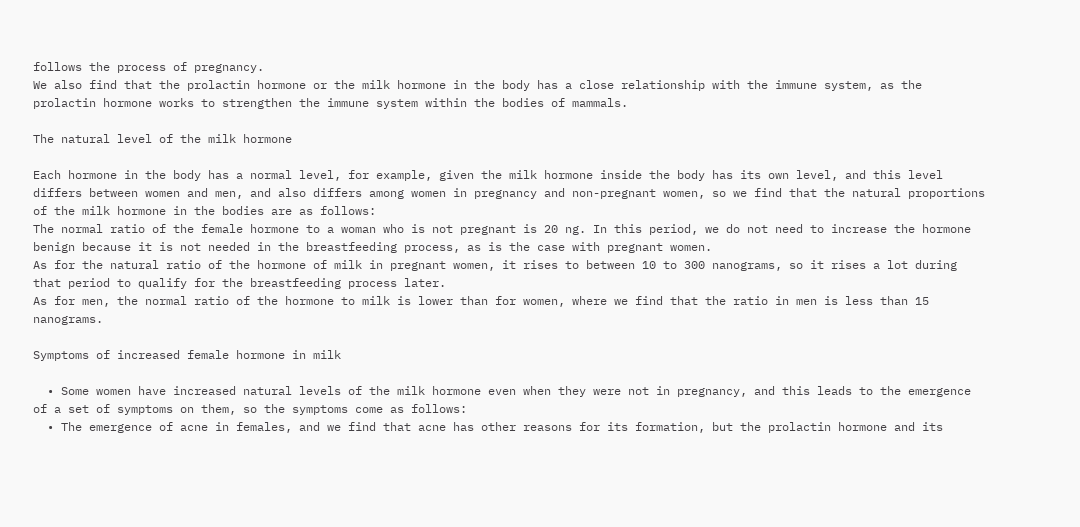follows the process of pregnancy.
We also find that the prolactin hormone or the milk hormone in the body has a close relationship with the immune system, as the prolactin hormone works to strengthen the immune system within the bodies of mammals.

The natural level of the milk hormone

Each hormone in the body has a normal level, for example, given the milk hormone inside the body has its own level, and this level differs between women and men, and also differs among women in pregnancy and non-pregnant women, so we find that the natural proportions of the milk hormone in the bodies are as follows:
The normal ratio of the female hormone to a woman who is not pregnant is 20 ng. In this period, we do not need to increase the hormone benign because it is not needed in the breastfeeding process, as is the case with pregnant women.
As for the natural ratio of the hormone of milk in pregnant women, it rises to between 10 to 300 nanograms, so it rises a lot during that period to qualify for the breastfeeding process later.
As for men, the normal ratio of the hormone to milk is lower than for women, where we find that the ratio in men is less than 15 nanograms.

Symptoms of increased female hormone in milk

  • Some women have increased natural levels of the milk hormone even when they were not in pregnancy, and this leads to the emergence of a set of symptoms on them, so the symptoms come as follows:
  • The emergence of acne in females, and we find that acne has other reasons for its formation, but the prolactin hormone and its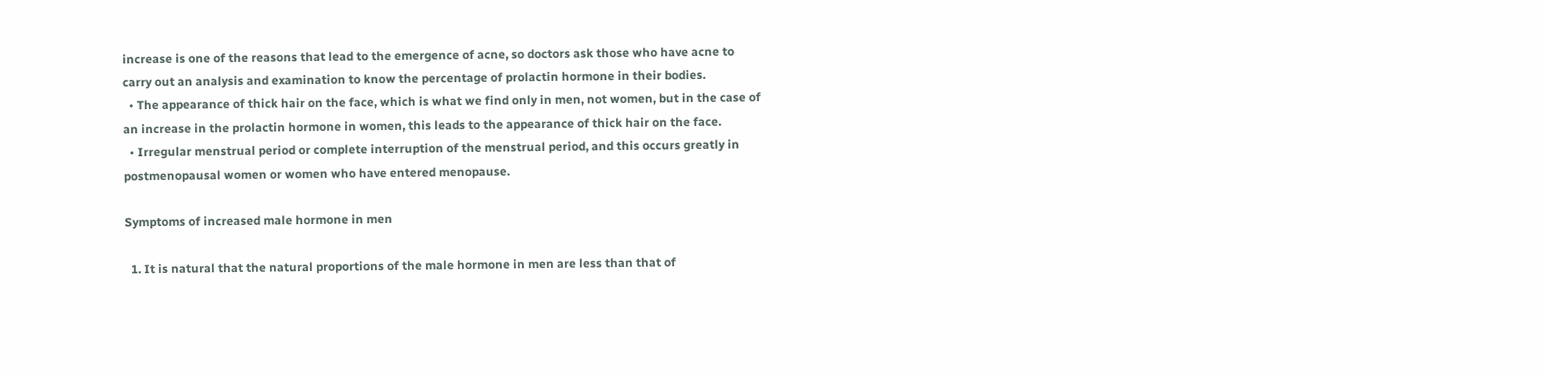increase is one of the reasons that lead to the emergence of acne, so doctors ask those who have acne to carry out an analysis and examination to know the percentage of prolactin hormone in their bodies.
  • The appearance of thick hair on the face, which is what we find only in men, not women, but in the case of an increase in the prolactin hormone in women, this leads to the appearance of thick hair on the face.
  • Irregular menstrual period or complete interruption of the menstrual period, and this occurs greatly in postmenopausal women or women who have entered menopause.

Symptoms of increased male hormone in men

  1. It is natural that the natural proportions of the male hormone in men are less than that of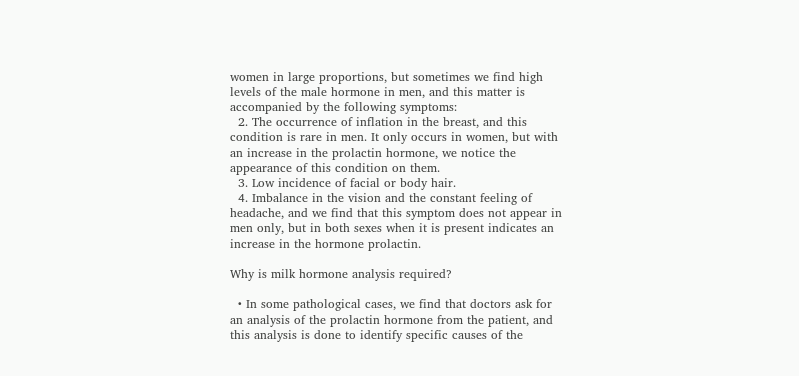women in large proportions, but sometimes we find high levels of the male hormone in men, and this matter is accompanied by the following symptoms:
  2. The occurrence of inflation in the breast, and this condition is rare in men. It only occurs in women, but with an increase in the prolactin hormone, we notice the appearance of this condition on them.
  3. Low incidence of facial or body hair.
  4. Imbalance in the vision and the constant feeling of headache, and we find that this symptom does not appear in men only, but in both sexes when it is present indicates an increase in the hormone prolactin.

Why is milk hormone analysis required?

  • In some pathological cases, we find that doctors ask for an analysis of the prolactin hormone from the patient, and this analysis is done to identify specific causes of the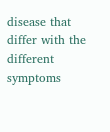disease that differ with the different symptoms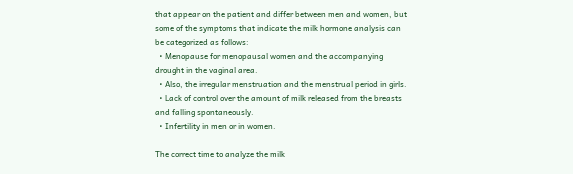that appear on the patient and differ between men and women, but some of the symptoms that indicate the milk hormone analysis can be categorized as follows:
  • Menopause for menopausal women and the accompanying drought in the vaginal area.
  • Also, the irregular menstruation and the menstrual period in girls.
  • Lack of control over the amount of milk released from the breasts and falling spontaneously.
  • Infertility in men or in women.

The correct time to analyze the milk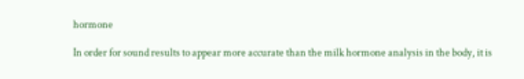hormone

In order for sound results to appear more accurate than the milk hormone analysis in the body, it is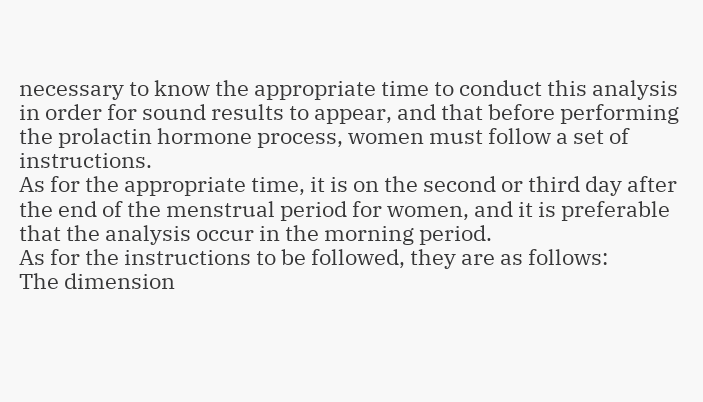necessary to know the appropriate time to conduct this analysis in order for sound results to appear, and that before performing the prolactin hormone process, women must follow a set of instructions.
As for the appropriate time, it is on the second or third day after the end of the menstrual period for women, and it is preferable that the analysis occur in the morning period.
As for the instructions to be followed, they are as follows:
The dimension